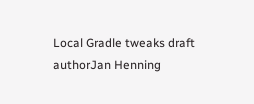Local Gradle tweaks draft
authorJan Henning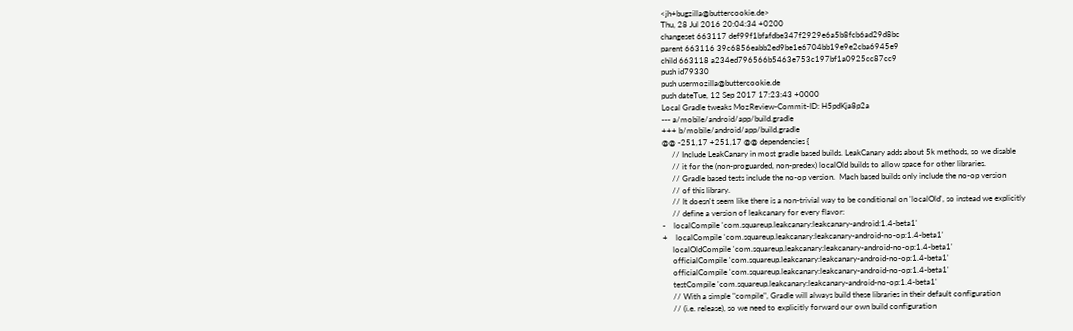<jh+bugzilla@buttercookie.de>
Thu, 28 Jul 2016 20:04:34 +0200
changeset 663117 def99f1bfafdbe347f2929e6a5b8fcb6ad29d8bc
parent 663116 39c6856eabb2ed9be1e6704bb19e9e2cba6945e9
child 663118 a234ed796566b5463e753c197bf1a0925cc87cc9
push id79330
push usermozilla@buttercookie.de
push dateTue, 12 Sep 2017 17:23:43 +0000
Local Gradle tweaks MozReview-Commit-ID: H5pdKja8p2a
--- a/mobile/android/app/build.gradle
+++ b/mobile/android/app/build.gradle
@@ -251,17 +251,17 @@ dependencies {
     // Include LeakCanary in most gradle based builds. LeakCanary adds about 5k methods, so we disable
     // it for the (non-proguarded, non-predex) localOld builds to allow space for other libraries.
     // Gradle based tests include the no-op version.  Mach based builds only include the no-op version
     // of this library.
     // It doesn't seem like there is a non-trivial way to be conditional on 'localOld', so instead we explicitly
     // define a version of leakcanary for every flavor:
-    localCompile 'com.squareup.leakcanary:leakcanary-android:1.4-beta1'
+    localCompile 'com.squareup.leakcanary:leakcanary-android-no-op:1.4-beta1'
     localOldCompile 'com.squareup.leakcanary:leakcanary-android-no-op:1.4-beta1'
     officialCompile 'com.squareup.leakcanary:leakcanary-android-no-op:1.4-beta1'
     officialCompile 'com.squareup.leakcanary:leakcanary-android-no-op:1.4-beta1'
     testCompile 'com.squareup.leakcanary:leakcanary-android-no-op:1.4-beta1'
     // With a simple "compile", Gradle will always build these libraries in their default configuration
     // (i.e. release), so we need to explicitly forward our own build configuration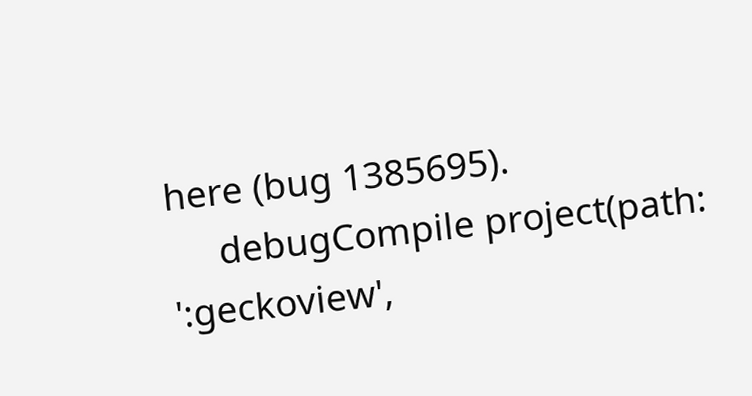here (bug 1385695).
     debugCompile project(path: ':geckoview',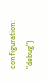configuration: "debug")